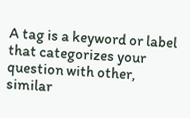A tag is a keyword or label that categorizes your question with other, similar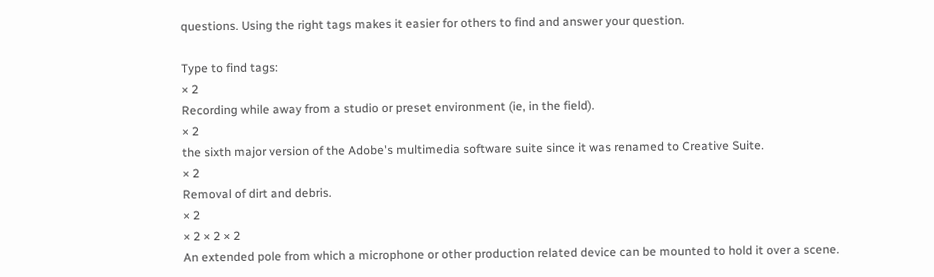questions. Using the right tags makes it easier for others to find and answer your question.

Type to find tags:
× 2
Recording while away from a studio or preset environment (ie, in the field).
× 2
the sixth major version of the Adobe's multimedia software suite since it was renamed to Creative Suite.
× 2
Removal of dirt and debris.
× 2
× 2 × 2 × 2
An extended pole from which a microphone or other production related device can be mounted to hold it over a scene.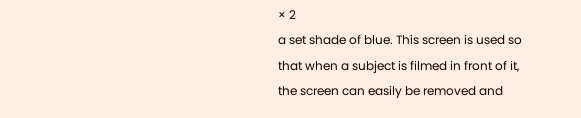× 2
a set shade of blue. This screen is used so that when a subject is filmed in front of it, the screen can easily be removed and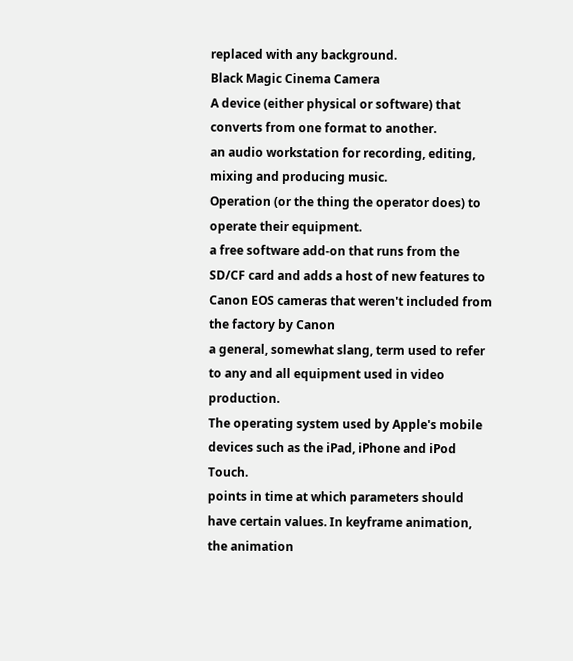replaced with any background.
Black Magic Cinema Camera
A device (either physical or software) that converts from one format to another.
an audio workstation for recording, editing, mixing and producing music.
Operation (or the thing the operator does) to operate their equipment.
a free software add-on that runs from the SD/CF card and adds a host of new features to Canon EOS cameras that weren't included from the factory by Canon
a general, somewhat slang, term used to refer to any and all equipment used in video production.
The operating system used by Apple's mobile devices such as the iPad, iPhone and iPod Touch.
points in time at which parameters should have certain values. In keyframe animation, the animation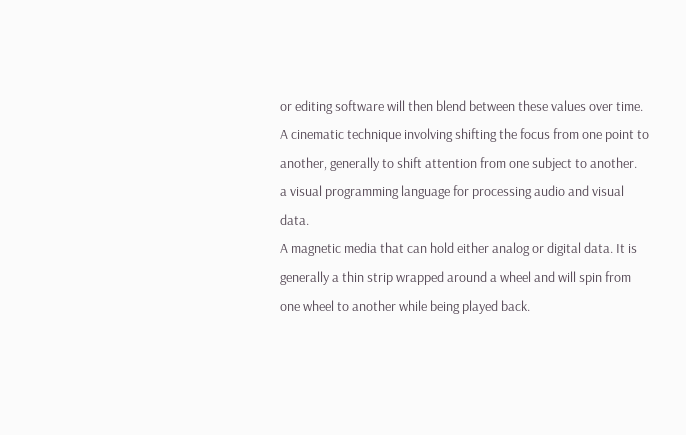or editing software will then blend between these values over time.
A cinematic technique involving shifting the focus from one point to another, generally to shift attention from one subject to another.
a visual programming language for processing audio and visual data.
A magnetic media that can hold either analog or digital data. It is generally a thin strip wrapped around a wheel and will spin from one wheel to another while being played back.